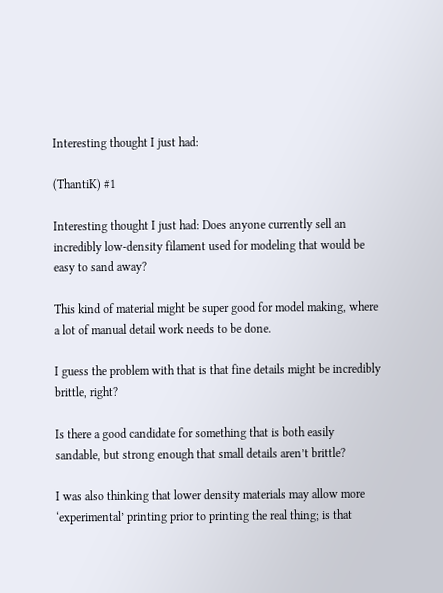Interesting thought I just had:

(ThantiK) #1

Interesting thought I just had: Does anyone currently sell an incredibly low-density filament used for modeling that would be easy to sand away?

This kind of material might be super good for model making, where a lot of manual detail work needs to be done.

I guess the problem with that is that fine details might be incredibly brittle, right?

Is there a good candidate for something that is both easily sandable, but strong enough that small details aren’t brittle?

I was also thinking that lower density materials may allow more ‘experimental’ printing prior to printing the real thing; is that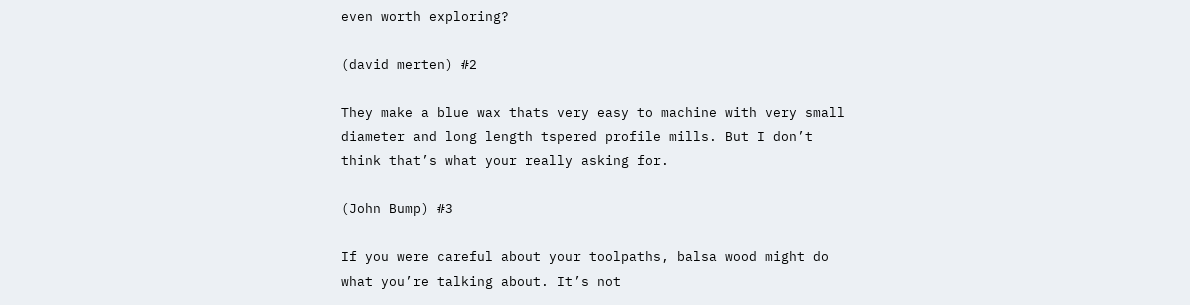even worth exploring?

(david merten) #2

They make a blue wax thats very easy to machine with very small diameter and long length tspered profile mills. But I don’t think that’s what your really asking for.

(John Bump) #3

If you were careful about your toolpaths, balsa wood might do what you’re talking about. It’s not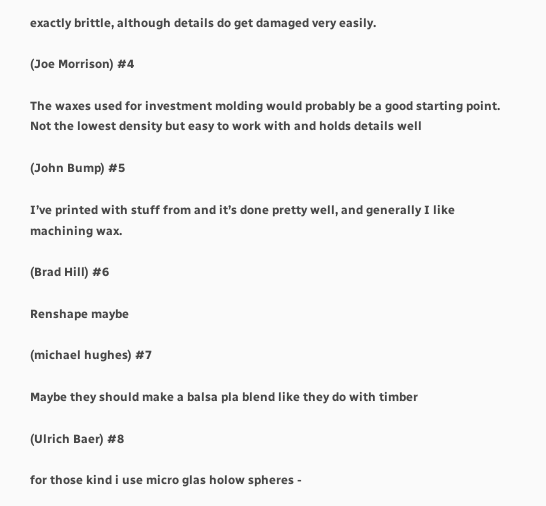exactly brittle, although details do get damaged very easily.

(Joe Morrison) #4

The waxes used for investment molding would probably be a good starting point. Not the lowest density but easy to work with and holds details well

(John Bump) #5

I’ve printed with stuff from and it’s done pretty well, and generally I like machining wax.

(Brad Hill) #6

Renshape maybe

(michael hughes) #7

Maybe they should make a balsa pla blend like they do with timber

(Ulrich Baer) #8

for those kind i use micro glas holow spheres -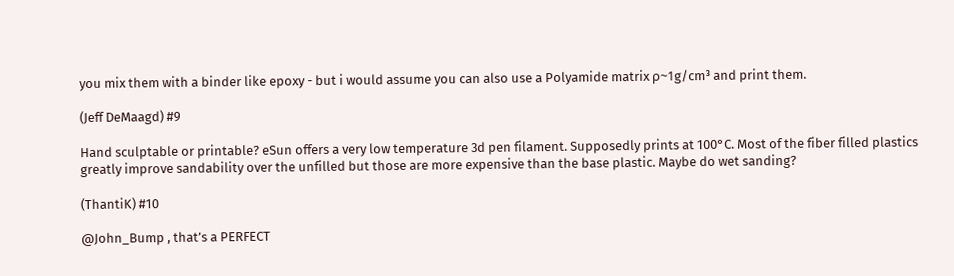you mix them with a binder like epoxy - but i would assume you can also use a Polyamide matrix ρ~1g/cm³ and print them.

(Jeff DeMaagd) #9

Hand sculptable or printable? eSun offers a very low temperature 3d pen filament. Supposedly prints at 100°C. Most of the fiber filled plastics greatly improve sandability over the unfilled but those are more expensive than the base plastic. Maybe do wet sanding?

(ThantiK) #10

@John_Bump , that’s a PERFECT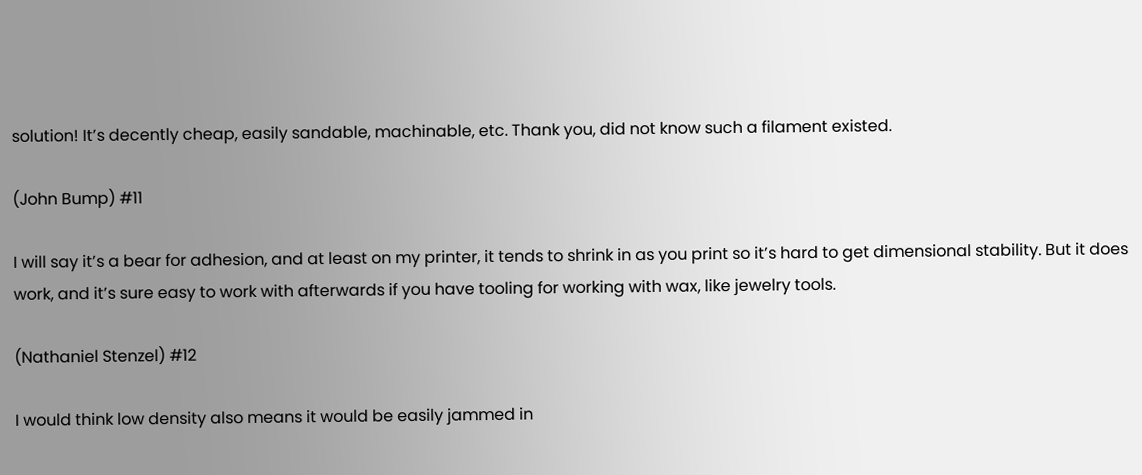solution! It’s decently cheap, easily sandable, machinable, etc. Thank you, did not know such a filament existed.

(John Bump) #11

I will say it’s a bear for adhesion, and at least on my printer, it tends to shrink in as you print so it’s hard to get dimensional stability. But it does work, and it’s sure easy to work with afterwards if you have tooling for working with wax, like jewelry tools.

(Nathaniel Stenzel) #12

I would think low density also means it would be easily jammed in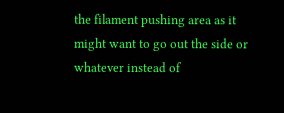the filament pushing area as it might want to go out the side or whatever instead of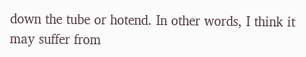down the tube or hotend. In other words, I think it may suffer from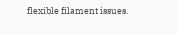flexible filament issues.